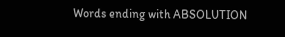Words ending with ABSOLUTION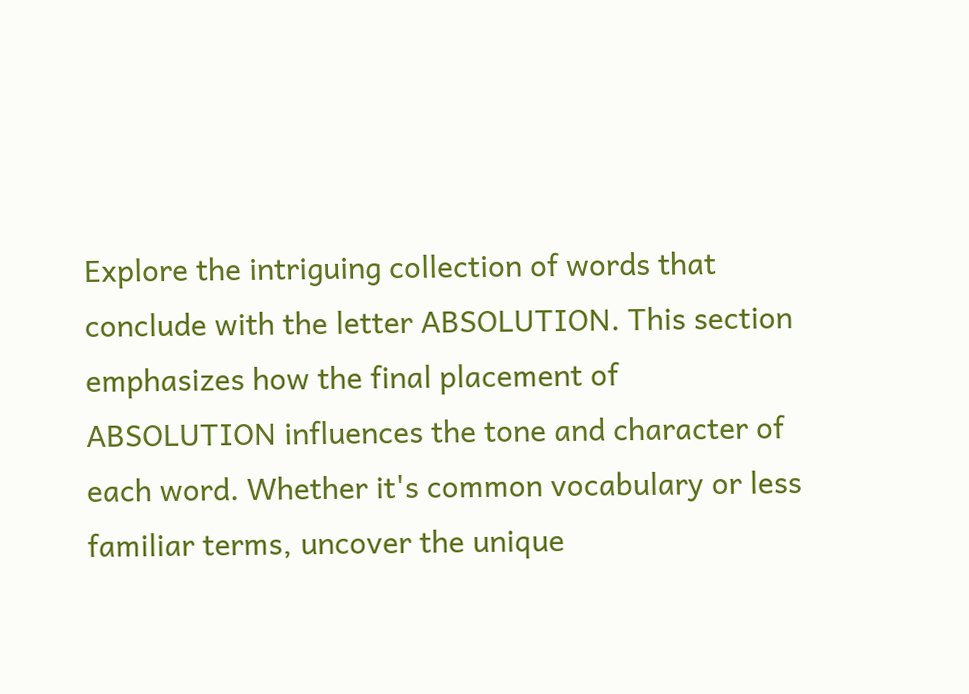Explore the intriguing collection of words that conclude with the letter ABSOLUTION. This section emphasizes how the final placement of ABSOLUTION influences the tone and character of each word. Whether it's common vocabulary or less familiar terms, uncover the unique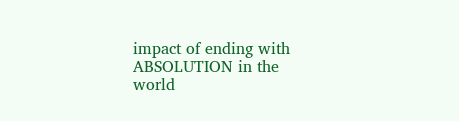impact of ending with ABSOLUTION in the world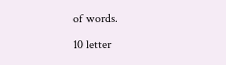of words.

10 letter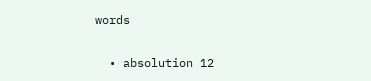words

  • absolution 12